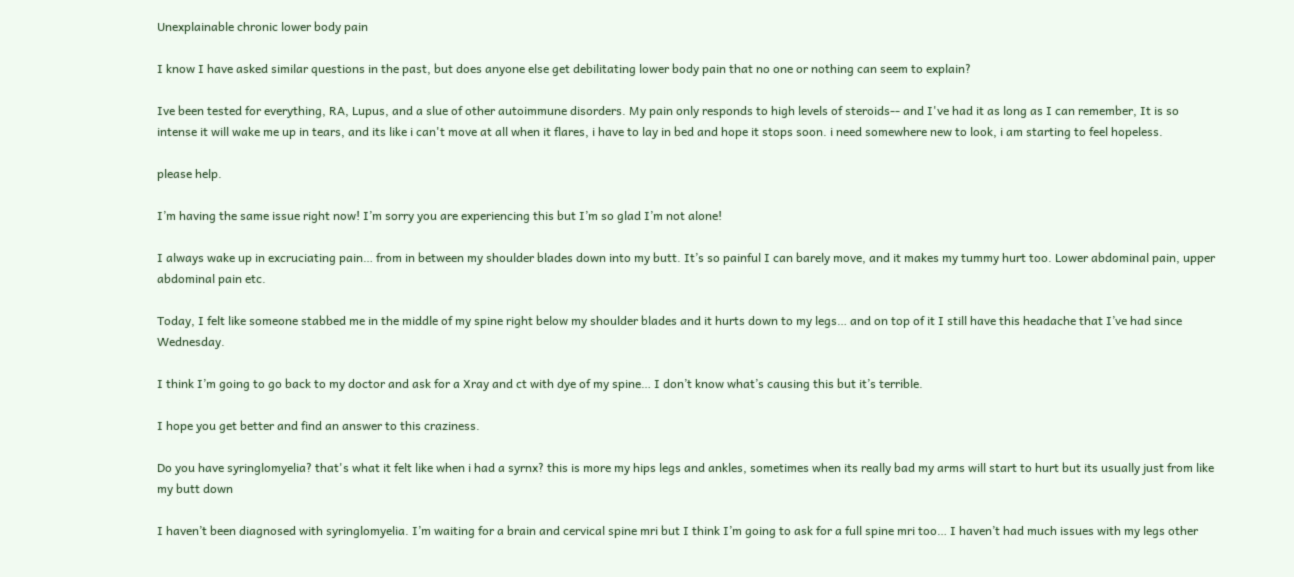Unexplainable chronic lower body pain

I know I have asked similar questions in the past, but does anyone else get debilitating lower body pain that no one or nothing can seem to explain?

Ive been tested for everything, RA, Lupus, and a slue of other autoimmune disorders. My pain only responds to high levels of steroids-- and I've had it as long as I can remember, It is so intense it will wake me up in tears, and its like i can't move at all when it flares, i have to lay in bed and hope it stops soon. i need somewhere new to look, i am starting to feel hopeless.

please help.

I’m having the same issue right now! I’m sorry you are experiencing this but I’m so glad I’m not alone!

I always wake up in excruciating pain… from in between my shoulder blades down into my butt. It’s so painful I can barely move, and it makes my tummy hurt too. Lower abdominal pain, upper abdominal pain etc.

Today, I felt like someone stabbed me in the middle of my spine right below my shoulder blades and it hurts down to my legs… and on top of it I still have this headache that I’ve had since Wednesday.

I think I’m going to go back to my doctor and ask for a Xray and ct with dye of my spine… I don’t know what’s causing this but it’s terrible.

I hope you get better and find an answer to this craziness.

Do you have syringlomyelia? that's what it felt like when i had a syrnx? this is more my hips legs and ankles, sometimes when its really bad my arms will start to hurt but its usually just from like my butt down

I haven’t been diagnosed with syringlomyelia. I’m waiting for a brain and cervical spine mri but I think I’m going to ask for a full spine mri too… I haven’t had much issues with my legs other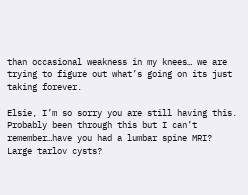than occasional weakness in my knees… we are trying to figure out what’s going on its just taking forever.

Elsie, I’m so sorry you are still having this. Probably been through this but I can’t remember…have you had a lumbar spine MRI? Large tarlov cysts?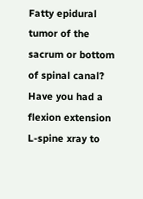Fatty epidural tumor of the sacrum or bottom of spinal canal? Have you had a flexion extension L-spine xray to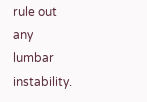rule out any lumbar instability.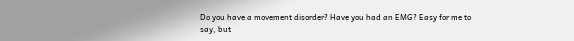Do you have a movement disorder? Have you had an EMG? Easy for me to say, but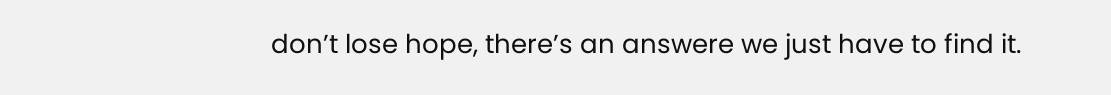don’t lose hope, there’s an answere we just have to find it.